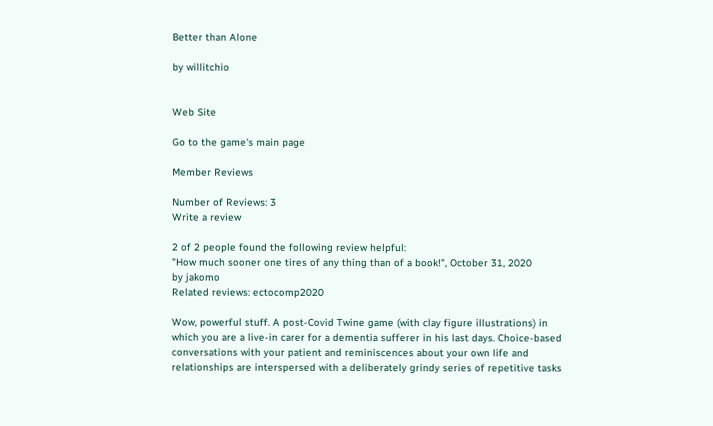Better than Alone

by willitchio


Web Site

Go to the game's main page

Member Reviews

Number of Reviews: 3
Write a review

2 of 2 people found the following review helpful:
"How much sooner one tires of any thing than of a book!", October 31, 2020
by jakomo
Related reviews: ectocomp2020

Wow, powerful stuff. A post-Covid Twine game (with clay figure illustrations) in which you are a live-in carer for a dementia sufferer in his last days. Choice-based conversations with your patient and reminiscences about your own life and relationships are interspersed with a deliberately grindy series of repetitive tasks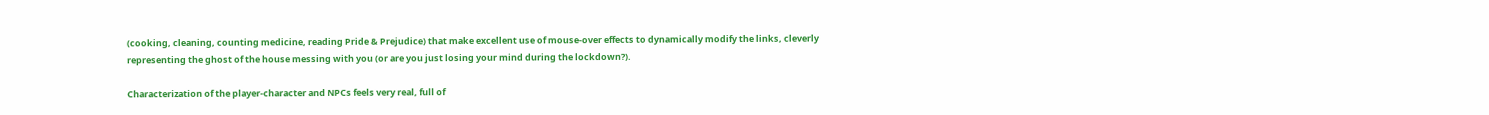(cooking, cleaning, counting medicine, reading Pride & Prejudice) that make excellent use of mouse-over effects to dynamically modify the links, cleverly representing the ghost of the house messing with you (or are you just losing your mind during the lockdown?).

Characterization of the player-character and NPCs feels very real, full of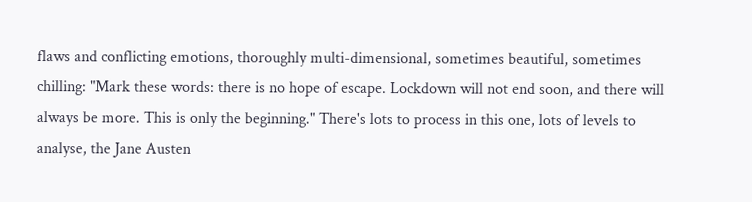flaws and conflicting emotions, thoroughly multi-dimensional, sometimes beautiful, sometimes chilling: "Mark these words: there is no hope of escape. Lockdown will not end soon, and there will always be more. This is only the beginning." There's lots to process in this one, lots of levels to analyse, the Jane Austen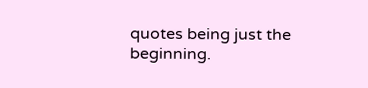quotes being just the beginning.